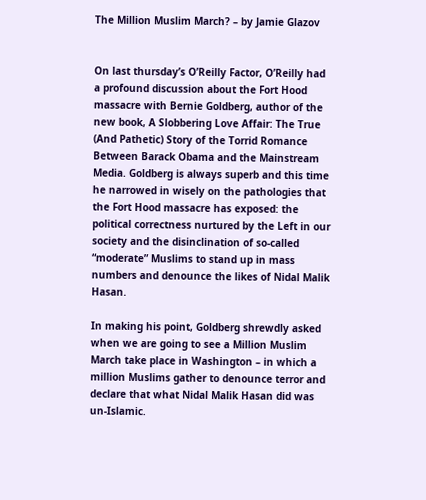The Million Muslim March? – by Jamie Glazov


On last thursday’s O’Reilly Factor, O’Reilly had a profound discussion about the Fort Hood massacre with Bernie Goldberg, author of the new book, A Slobbering Love Affair: The True (And Pathetic) Story of the Torrid Romance Between Barack Obama and the Mainstream Media. Goldberg is always superb and this time he narrowed in wisely on the pathologies that the Fort Hood massacre has exposed: the political correctness nurtured by the Left in our society and the disinclination of so-called “moderate” Muslims to stand up in mass numbers and denounce the likes of Nidal Malik Hasan.

In making his point, Goldberg shrewdly asked when we are going to see a Million Muslim March take place in Washington – in which a million Muslims gather to denounce terror and declare that what Nidal Malik Hasan did was un-Islamic.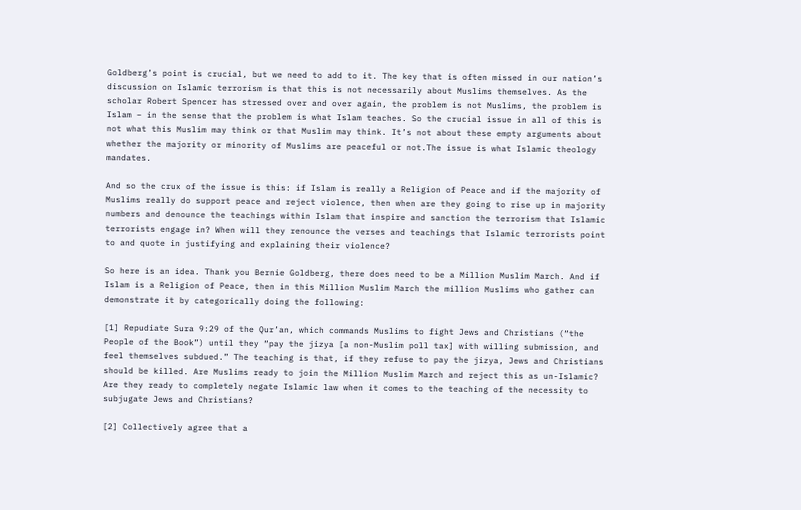Goldberg’s point is crucial, but we need to add to it. The key that is often missed in our nation’s discussion on Islamic terrorism is that this is not necessarily about Muslims themselves. As the scholar Robert Spencer has stressed over and over again, the problem is not Muslims, the problem is Islam – in the sense that the problem is what Islam teaches. So the crucial issue in all of this is not what this Muslim may think or that Muslim may think. It’s not about these empty arguments about whether the majority or minority of Muslims are peaceful or not.The issue is what Islamic theology mandates.

And so the crux of the issue is this: if Islam is really a Religion of Peace and if the majority of Muslims really do support peace and reject violence, then when are they going to rise up in majority numbers and denounce the teachings within Islam that inspire and sanction the terrorism that Islamic terrorists engage in? When will they renounce the verses and teachings that Islamic terrorists point to and quote in justifying and explaining their violence?

So here is an idea. Thank you Bernie Goldberg, there does need to be a Million Muslim March. And if Islam is a Religion of Peace, then in this Million Muslim March the million Muslims who gather can demonstrate it by categorically doing the following:

[1] Repudiate Sura 9:29 of the Qur’an, which commands Muslims to fight Jews and Christians (“the People of the Book”) until they “pay the jizya [a non-Muslim poll tax] with willing submission, and feel themselves subdued.” The teaching is that, if they refuse to pay the jizya, Jews and Christians should be killed. Are Muslims ready to join the Million Muslim March and reject this as un-Islamic? Are they ready to completely negate Islamic law when it comes to the teaching of the necessity to subjugate Jews and Christians?

[2] Collectively agree that a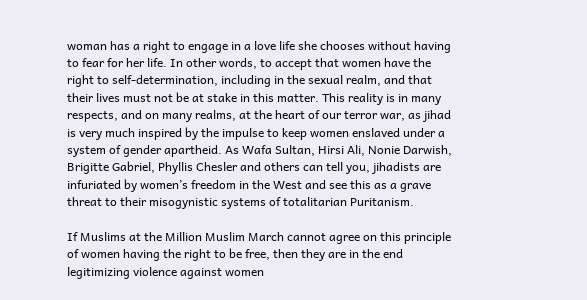woman has a right to engage in a love life she chooses without having to fear for her life. In other words, to accept that women have the right to self-determination, including in the sexual realm, and that their lives must not be at stake in this matter. This reality is in many respects, and on many realms, at the heart of our terror war, as jihad is very much inspired by the impulse to keep women enslaved under a system of gender apartheid. As Wafa Sultan, Hirsi Ali, Nonie Darwish, Brigitte Gabriel, Phyllis Chesler and others can tell you, jihadists are infuriated by women’s freedom in the West and see this as a grave threat to their misogynistic systems of totalitarian Puritanism.

If Muslims at the Million Muslim March cannot agree on this principle of women having the right to be free, then they are in the end legitimizing violence against women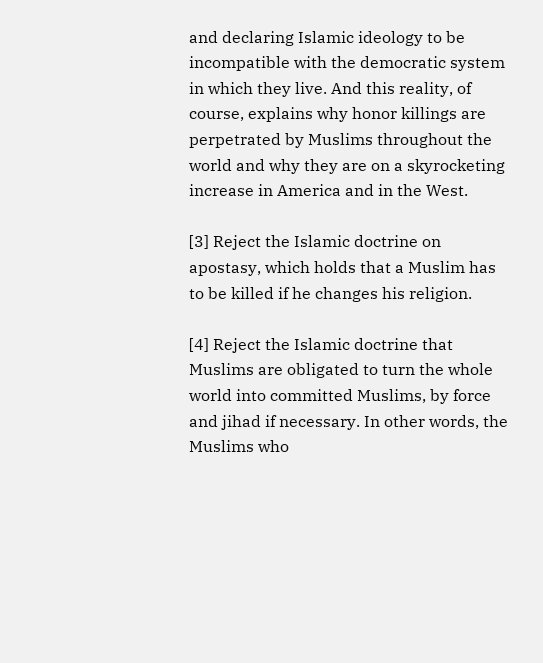and declaring Islamic ideology to be incompatible with the democratic system in which they live. And this reality, of course, explains why honor killings are perpetrated by Muslims throughout the world and why they are on a skyrocketing increase in America and in the West.

[3] Reject the Islamic doctrine on apostasy, which holds that a Muslim has to be killed if he changes his religion.

[4] Reject the Islamic doctrine that Muslims are obligated to turn the whole world into committed Muslims, by force and jihad if necessary. In other words, the Muslims who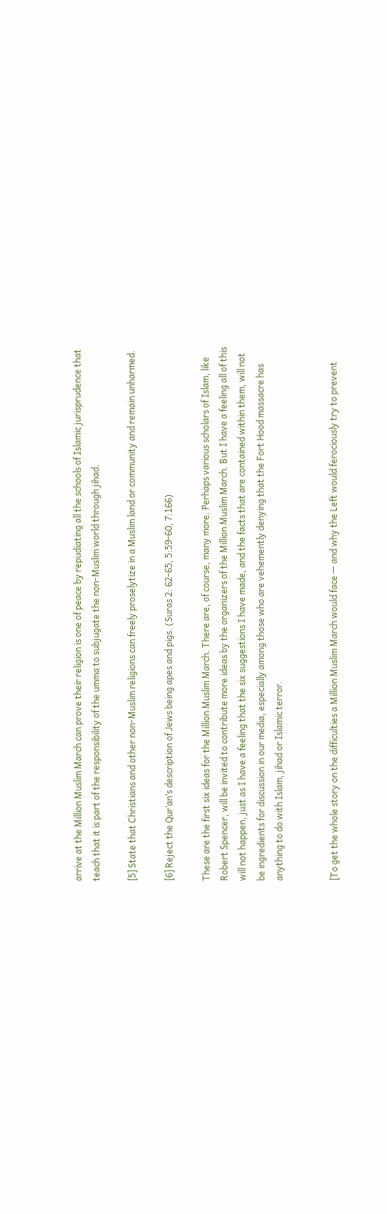arrive at the Million Muslim March can prove their religion is one of peace by repudiating all the schools of Islamic jurisprudence that teach that it is part of the responsibility of the umma to subjugate the non-Muslim world through jihad.

[5] State that Christians and other non-Muslim religions can freely proselytize in a Muslim land or community and remain unharmed.

[6] Reject the Qur’an’s description of Jews being apes and pigs. (Suras 2: 62-65, 5:59-60, 7:166)

These are the first six ideas for the Million Muslim March. There are, of course, many more. Perhaps various scholars of Islam, like Robert Spencer, will be invited to contribute more ideas by the organizers of the Million Muslim March. But I have a feeling all of this will not happen, just as I have a feeling that the six suggestions I have made, and the facts that are contained within them, will not be ingredients for discussion in our media, especially among those who are vehemently denying that the Fort Hood massacre has anything to do with Islam, jihad or Islamic terror.


[To get the whole story on the difficulties a Million Muslim March would face — and why the Left would ferociously try to prevent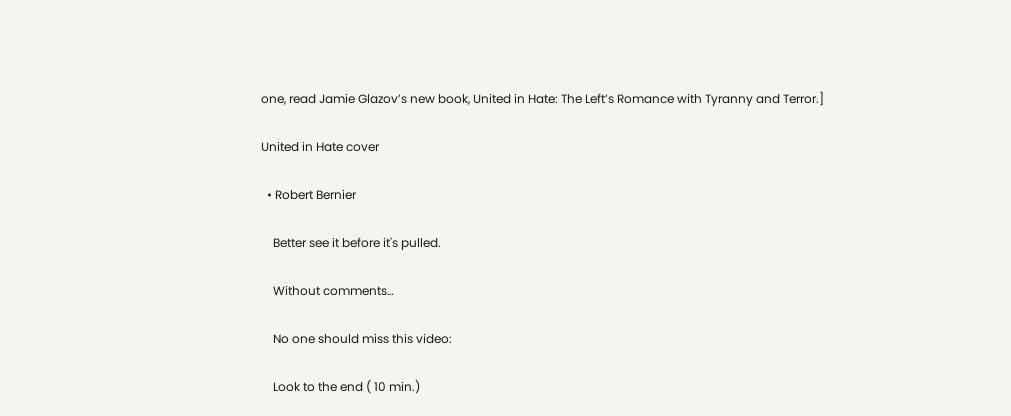one, read Jamie Glazov’s new book, United in Hate: The Left’s Romance with Tyranny and Terror.]

United in Hate cover

  • Robert Bernier

    Better see it before it's pulled.

    Without comments…

    No one should miss this video:

    Look to the end ( 10 min.)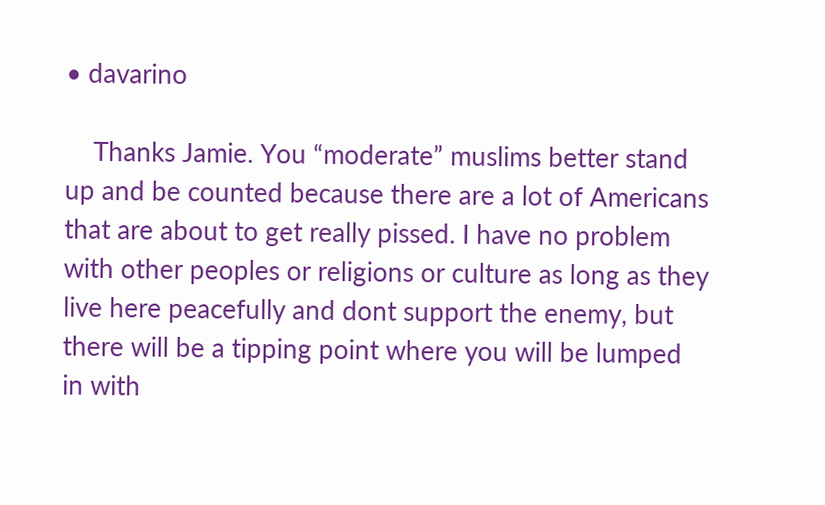• davarino

    Thanks Jamie. You “moderate” muslims better stand up and be counted because there are a lot of Americans that are about to get really pissed. I have no problem with other peoples or religions or culture as long as they live here peacefully and dont support the enemy, but there will be a tipping point where you will be lumped in with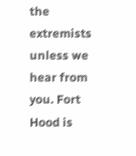the extremists unless we hear from you. Fort Hood is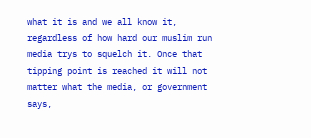what it is and we all know it, regardless of how hard our muslim run media trys to squelch it. Once that tipping point is reached it will not matter what the media, or government says,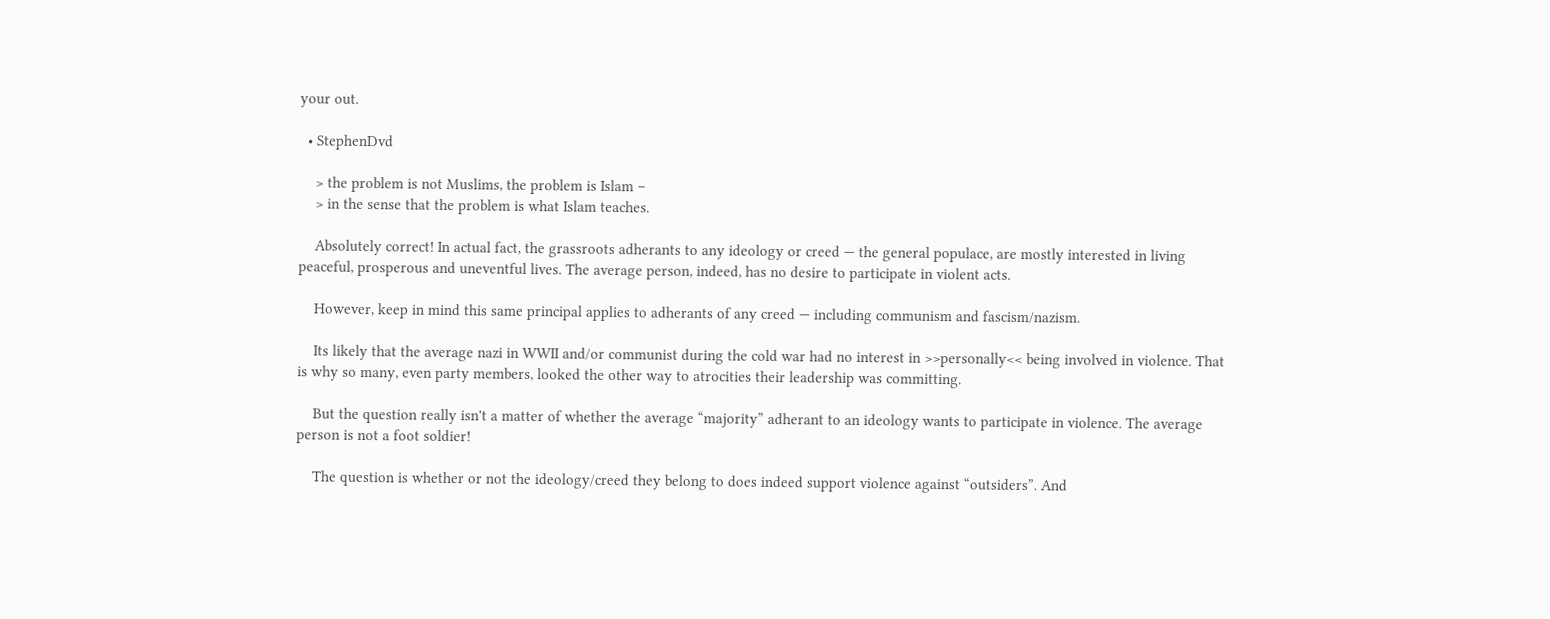your out.

  • StephenDvd

    > the problem is not Muslims, the problem is Islam –
    > in the sense that the problem is what Islam teaches.

    Absolutely correct! In actual fact, the grassroots adherants to any ideology or creed — the general populace, are mostly interested in living peaceful, prosperous and uneventful lives. The average person, indeed, has no desire to participate in violent acts.

    However, keep in mind this same principal applies to adherants of any creed — including communism and fascism/nazism.

    Its likely that the average nazi in WWII and/or communist during the cold war had no interest in >>personally<< being involved in violence. That is why so many, even party members, looked the other way to atrocities their leadership was committing.

    But the question really isn't a matter of whether the average “majority” adherant to an ideology wants to participate in violence. The average person is not a foot soldier!

    The question is whether or not the ideology/creed they belong to does indeed support violence against “outsiders”. And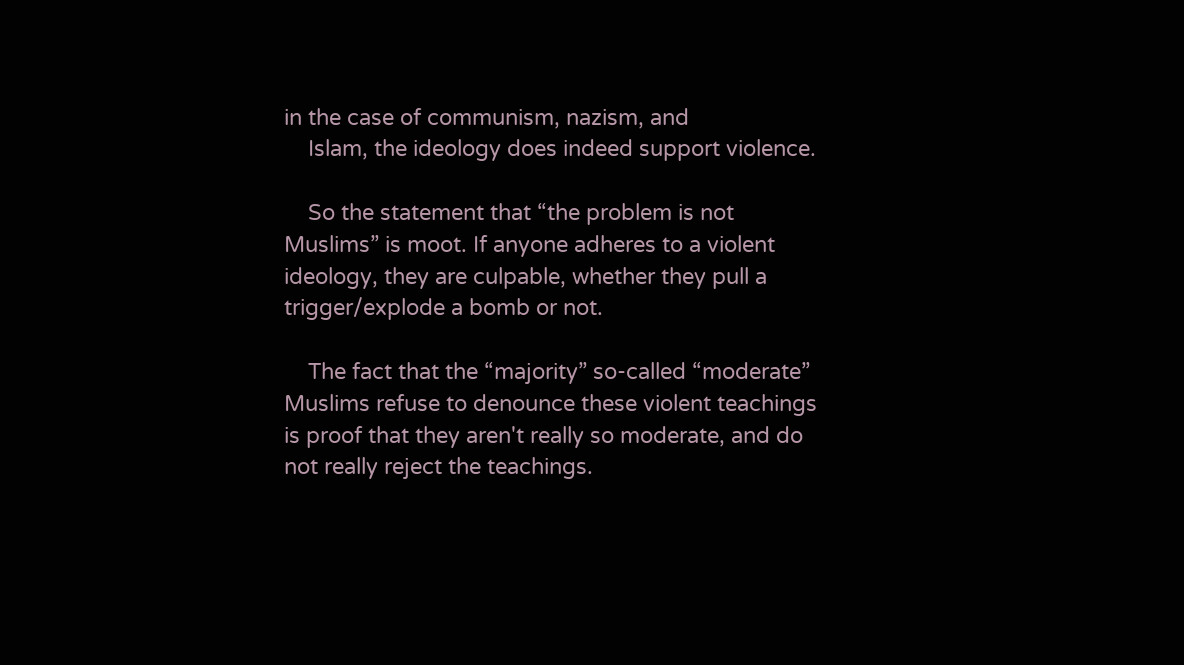in the case of communism, nazism, and
    Islam, the ideology does indeed support violence.

    So the statement that “the problem is not Muslims” is moot. If anyone adheres to a violent ideology, they are culpable, whether they pull a trigger/explode a bomb or not.

    The fact that the “majority” so-called “moderate” Muslims refuse to denounce these violent teachings is proof that they aren't really so moderate, and do not really reject the teachings.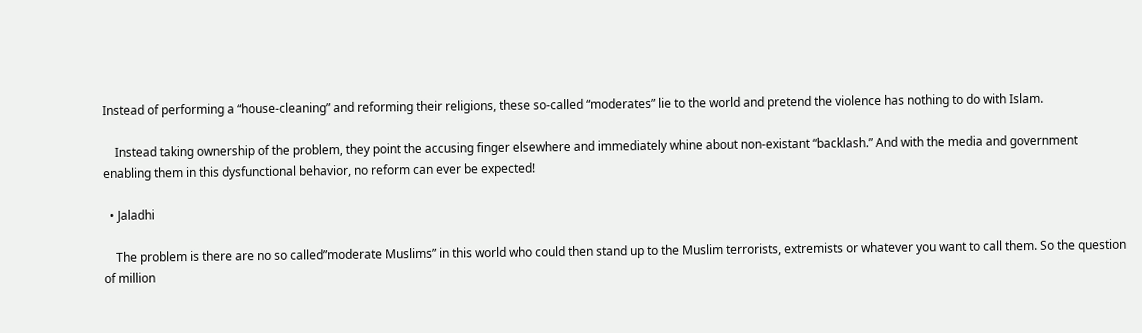Instead of performing a “house-cleaning” and reforming their religions, these so-called “moderates” lie to the world and pretend the violence has nothing to do with Islam.

    Instead taking ownership of the problem, they point the accusing finger elsewhere and immediately whine about non-existant “backlash.” And with the media and government enabling them in this dysfunctional behavior, no reform can ever be expected!

  • Jaladhi

    The problem is there are no so called”moderate Muslims” in this world who could then stand up to the Muslim terrorists, extremists or whatever you want to call them. So the question of million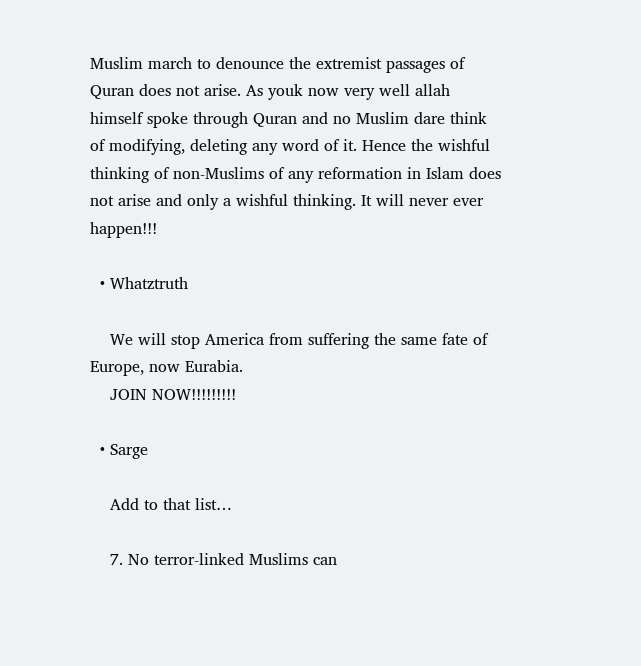Muslim march to denounce the extremist passages of Quran does not arise. As youk now very well allah himself spoke through Quran and no Muslim dare think of modifying, deleting any word of it. Hence the wishful thinking of non-Muslims of any reformation in Islam does not arise and only a wishful thinking. It will never ever happen!!!

  • Whatztruth

    We will stop America from suffering the same fate of Europe, now Eurabia.
    JOIN NOW!!!!!!!!!

  • Sarge

    Add to that list…

    7. No terror-linked Muslims can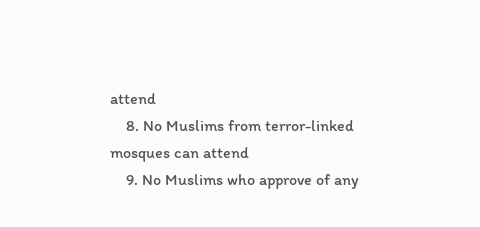attend
    8. No Muslims from terror-linked mosques can attend
    9. No Muslims who approve of any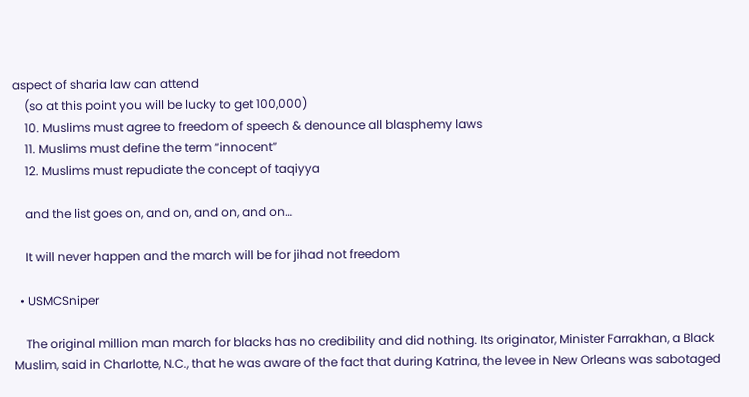aspect of sharia law can attend
    (so at this point you will be lucky to get 100,000)
    10. Muslims must agree to freedom of speech & denounce all blasphemy laws
    11. Muslims must define the term “innocent”
    12. Muslims must repudiate the concept of taqiyya

    and the list goes on, and on, and on, and on…

    It will never happen and the march will be for jihad not freedom

  • USMCSniper

    The original million man march for blacks has no credibility and did nothing. Its originator, Minister Farrakhan, a Black Muslim, said in Charlotte, N.C., that he was aware of the fact that during Katrina, the levee in New Orleans was sabotaged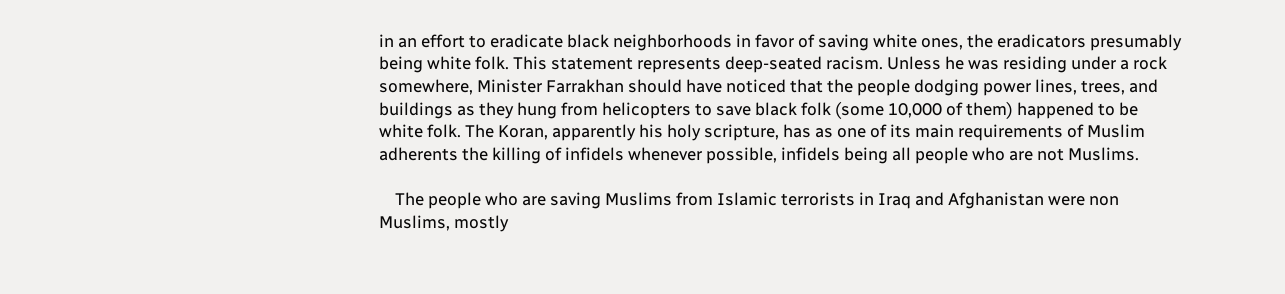in an effort to eradicate black neighborhoods in favor of saving white ones, the eradicators presumably being white folk. This statement represents deep-seated racism. Unless he was residing under a rock somewhere, Minister Farrakhan should have noticed that the people dodging power lines, trees, and buildings as they hung from helicopters to save black folk (some 10,000 of them) happened to be white folk. The Koran, apparently his holy scripture, has as one of its main requirements of Muslim adherents the killing of infidels whenever possible, infidels being all people who are not Muslims.

    The people who are saving Muslims from Islamic terrorists in Iraq and Afghanistan were non Muslims, mostly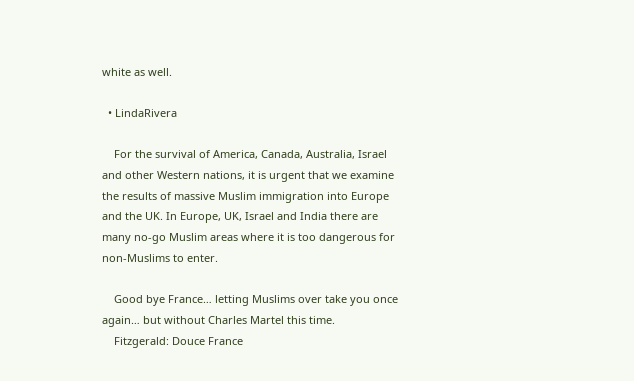white as well.

  • LindaRivera

    For the survival of America, Canada, Australia, Israel and other Western nations, it is urgent that we examine the results of massive Muslim immigration into Europe and the UK. In Europe, UK, Israel and India there are many no-go Muslim areas where it is too dangerous for non-Muslims to enter.

    Good bye France… letting Muslims over take you once again… but without Charles Martel this time.
    Fitzgerald: Douce France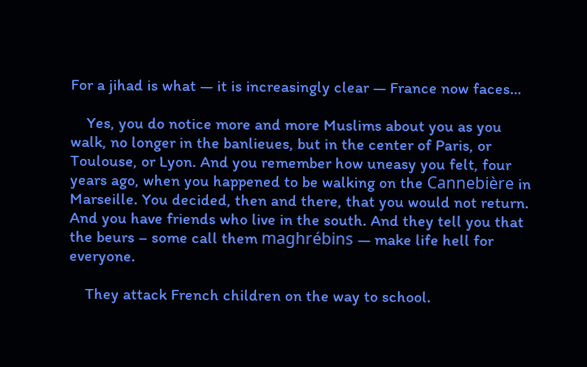For a jihad is what — it is increasingly clear — France now faces…

    Yes, you do notice more and more Muslims about you as you walk, no longer in the banlieues, but in the center of Paris, or Toulouse, or Lyon. And you remember how uneasy you felt, four years ago, when you happened to be walking on the Cannebière in Marseille. You decided, then and there, that you would not return. And you have friends who live in the south. And they tell you that the beurs – some call them maghrébins — make life hell for everyone.

    They attack French children on the way to school.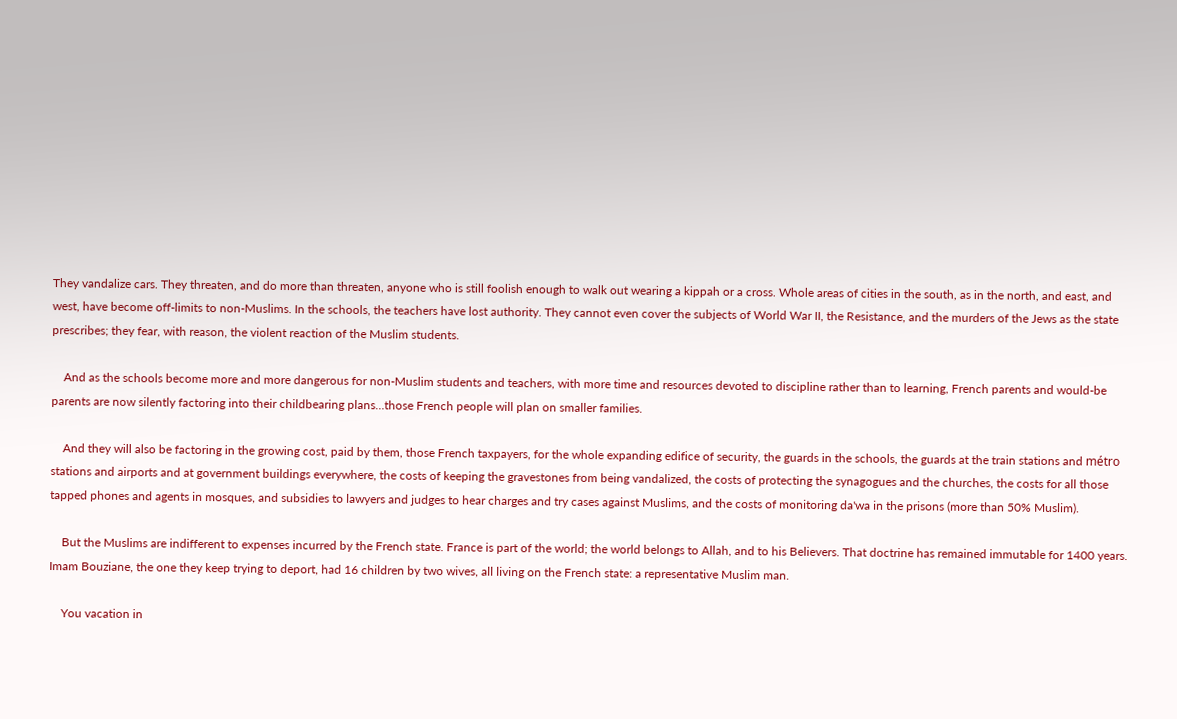They vandalize cars. They threaten, and do more than threaten, anyone who is still foolish enough to walk out wearing a kippah or a cross. Whole areas of cities in the south, as in the north, and east, and west, have become off-limits to non-Muslims. In the schools, the teachers have lost authority. They cannot even cover the subjects of World War II, the Resistance, and the murders of the Jews as the state prescribes; they fear, with reason, the violent reaction of the Muslim students.

    And as the schools become more and more dangerous for non-Muslim students and teachers, with more time and resources devoted to discipline rather than to learning, French parents and would-be parents are now silently factoring into their childbearing plans…those French people will plan on smaller families.

    And they will also be factoring in the growing cost, paid by them, those French taxpayers, for the whole expanding edifice of security, the guards in the schools, the guards at the train stations and métro stations and airports and at government buildings everywhere, the costs of keeping the gravestones from being vandalized, the costs of protecting the synagogues and the churches, the costs for all those tapped phones and agents in mosques, and subsidies to lawyers and judges to hear charges and try cases against Muslims, and the costs of monitoring da'wa in the prisons (more than 50% Muslim).

    But the Muslims are indifferent to expenses incurred by the French state. France is part of the world; the world belongs to Allah, and to his Believers. That doctrine has remained immutable for 1400 years. Imam Bouziane, the one they keep trying to deport, had 16 children by two wives, all living on the French state: a representative Muslim man.

    You vacation in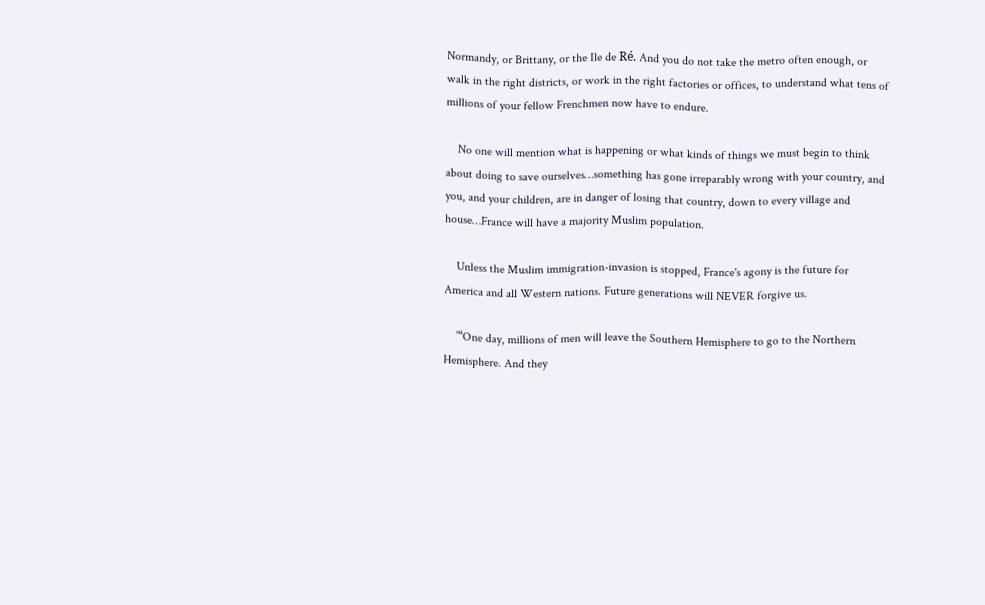Normandy, or Brittany, or the Ile de Ré. And you do not take the metro often enough, or walk in the right districts, or work in the right factories or offices, to understand what tens of millions of your fellow Frenchmen now have to endure.

    No one will mention what is happening or what kinds of things we must begin to think about doing to save ourselves…something has gone irreparably wrong with your country, and you, and your children, are in danger of losing that country, down to every village and house…France will have a majority Muslim population.

    Unless the Muslim immigration-invasion is stopped, France's agony is the future for America and all Western nations. Future generations will NEVER forgive us.

    ’“One day, millions of men will leave the Southern Hemisphere to go to the Northern Hemisphere. And they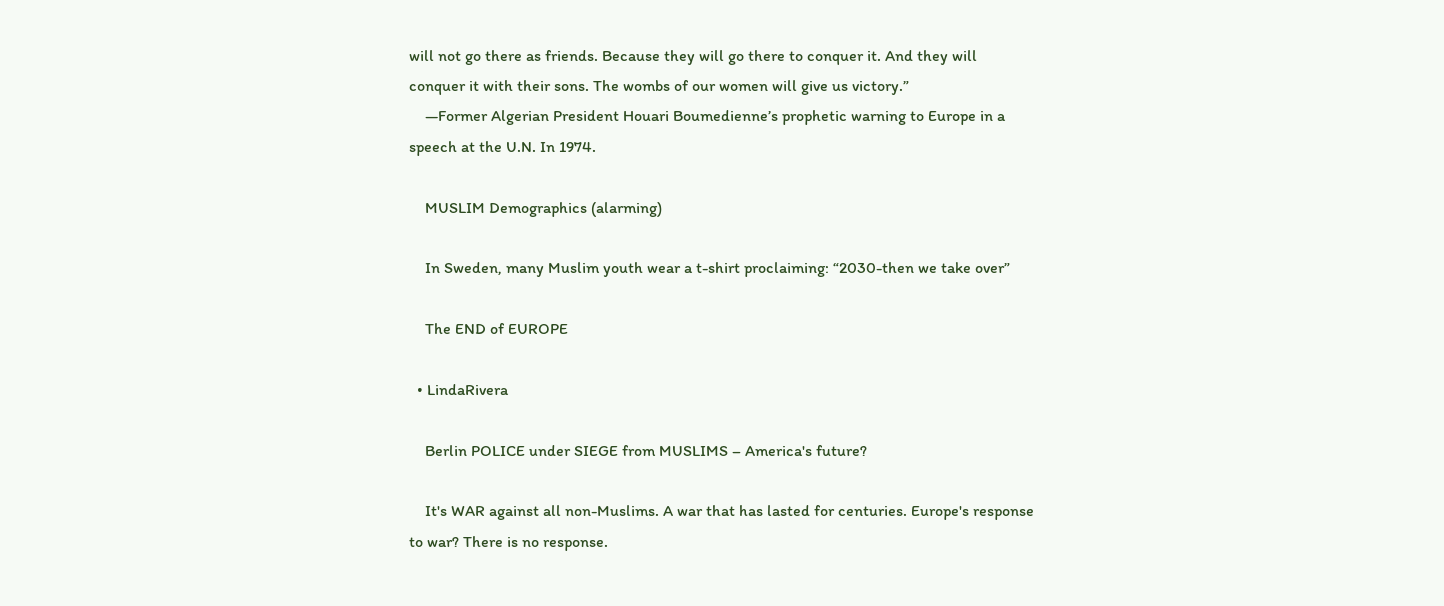will not go there as friends. Because they will go there to conquer it. And they will conquer it with their sons. The wombs of our women will give us victory.”
    —Former Algerian President Houari Boumedienne’s prophetic warning to Europe in a speech at the U.N. In 1974.

    MUSLIM Demographics (alarming)

    In Sweden, many Muslim youth wear a t-shirt proclaiming: “2030-then we take over”

    The END of EUROPE

  • LindaRivera

    Berlin POLICE under SIEGE from MUSLIMS – America's future?

    It's WAR against all non-Muslims. A war that has lasted for centuries. Europe's response to war? There is no response.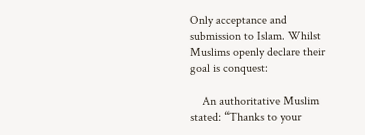Only acceptance and submission to Islam. Whilst Muslims openly declare their goal is conquest:

    An authoritative Muslim stated: “Thanks to your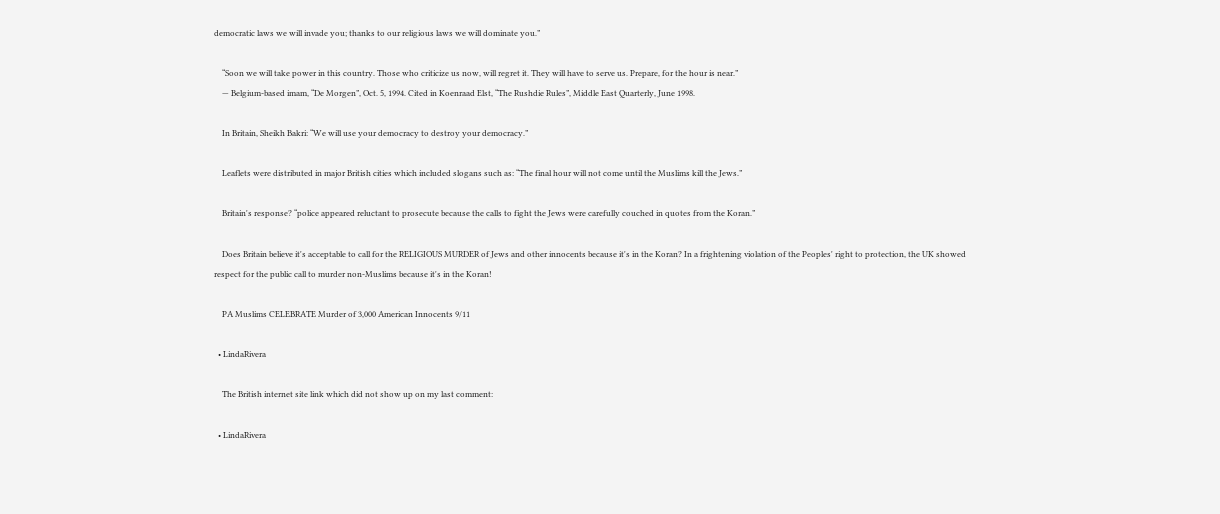democratic laws we will invade you; thanks to our religious laws we will dominate you.”

    “Soon we will take power in this country. Those who criticize us now, will regret it. They will have to serve us. Prepare, for the hour is near.”
    — Belgium-based imam, “De Morgen”, Oct. 5, 1994. Cited in Koenraad Elst, “The Rushdie Rules”, Middle East Quarterly, June 1998.

    In Britain, Sheikh Bakri: “We will use your democracy to destroy your democracy.”

    Leaflets were distributed in major British cities which included slogans such as: “The final hour will not come until the Muslims kill the Jews.”

    Britain's response? “police appeared reluctant to prosecute because the calls to fight the Jews were carefully couched in quotes from the Koran.”

    Does Britain believe it's acceptable to call for the RELIGIOUS MURDER of Jews and other innocents because it's in the Koran? In a frightening violation of the Peoples' right to protection, the UK showed respect for the public call to murder non-Muslims because it's in the Koran!

    PA Muslims CELEBRATE Murder of 3,000 American Innocents 9/11

  • LindaRivera

    The British internet site link which did not show up on my last comment:

  • LindaRivera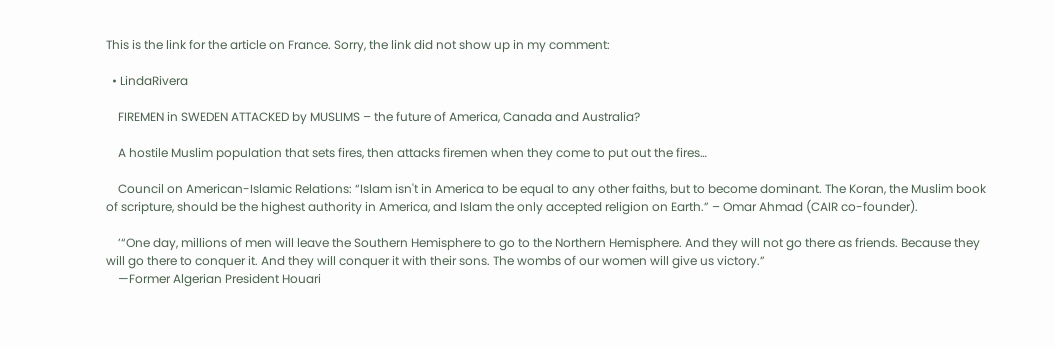This is the link for the article on France. Sorry, the link did not show up in my comment:

  • LindaRivera

    FIREMEN in SWEDEN ATTACKED by MUSLIMS – the future of America, Canada and Australia?

    A hostile Muslim population that sets fires, then attacks firemen when they come to put out the fires…

    Council on American-Islamic Relations: “Islam isn't in America to be equal to any other faiths, but to become dominant. The Koran, the Muslim book of scripture, should be the highest authority in America, and Islam the only accepted religion on Earth.” – Omar Ahmad (CAIR co-founder).

    ’“One day, millions of men will leave the Southern Hemisphere to go to the Northern Hemisphere. And they will not go there as friends. Because they will go there to conquer it. And they will conquer it with their sons. The wombs of our women will give us victory.”
    —Former Algerian President Houari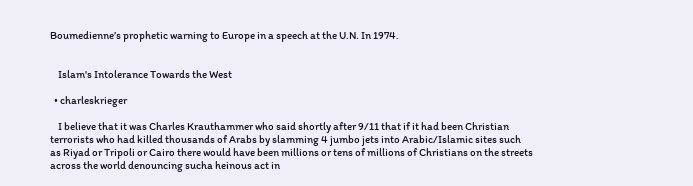Boumedienne’s prophetic warning to Europe in a speech at the U.N. In 1974.


    Islam's Intolerance Towards the West

  • charleskrieger

    I believe that it was Charles Krauthammer who said shortly after 9/11 that if it had been Christian terrorists who had killed thousands of Arabs by slamming 4 jumbo jets into Arabic/Islamic sites such as Riyad or Tripoli or Cairo there would have been millions or tens of millions of Christians on the streets across the world denouncing sucha heinous act in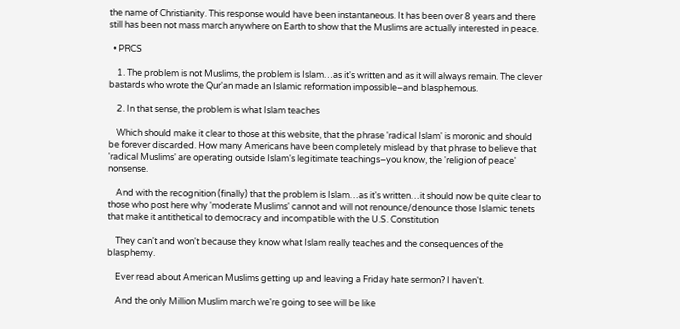the name of Christianity. This response would have been instantaneous. It has been over 8 years and there still has been not mass march anywhere on Earth to show that the Muslims are actually interested in peace.

  • PRCS

    1. The problem is not Muslims, the problem is Islam…as it's written and as it will always remain. The clever bastards who wrote the Qur'an made an Islamic reformation impossible–and blasphemous.

    2. In that sense, the problem is what Islam teaches

    Which should make it clear to those at this website, that the phrase 'radical Islam' is moronic and should be forever discarded. How many Americans have been completely mislead by that phrase to believe that 'radical Muslims' are operating outside Islam's legitimate teachings–you know, the 'religion of peace' nonsense.

    And with the recognition (finally) that the problem is Islam…as it's written…it should now be quite clear to those who post here why 'moderate Muslims' cannot and will not renounce/denounce those Islamic tenets that make it antithetical to democracy and incompatible with the U.S. Constitution

    They can't and won't because they know what Islam really teaches and the consequences of the blasphemy.

    Ever read about American Muslims getting up and leaving a Friday hate sermon? I haven't.

    And the only Million Muslim march we're going to see will be like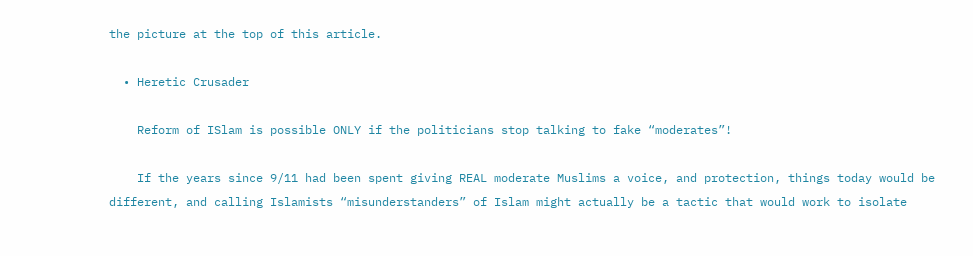the picture at the top of this article.

  • Heretic Crusader

    Reform of ISlam is possible ONLY if the politicians stop talking to fake “moderates”!

    If the years since 9/11 had been spent giving REAL moderate Muslims a voice, and protection, things today would be different, and calling Islamists “misunderstanders” of Islam might actually be a tactic that would work to isolate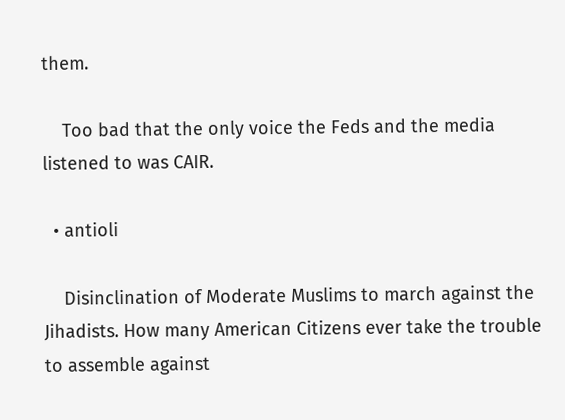them.

    Too bad that the only voice the Feds and the media listened to was CAIR.

  • antioli

    Disinclination of Moderate Muslims to march against the Jihadists. How many American Citizens ever take the trouble to assemble against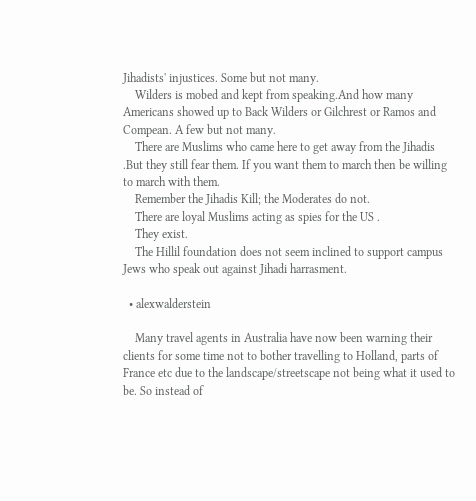Jihadists' injustices. Some but not many.
    Wilders is mobed and kept from speaking.And how many Americans showed up to Back Wilders or Gilchrest or Ramos and Compean. A few but not many.
    There are Muslims who came here to get away from the Jihadis .But they still fear them. If you want them to march then be willing to march with them.
    Remember the Jihadis Kill; the Moderates do not.
    There are loyal Muslims acting as spies for the US .
    They exist.
    The Hillil foundation does not seem inclined to support campus Jews who speak out against Jihadi harrasment.

  • alexwalderstein

    Many travel agents in Australia have now been warning their clients for some time not to bother travelling to Holland, parts of France etc due to the landscape/streetscape not being what it used to be. So instead of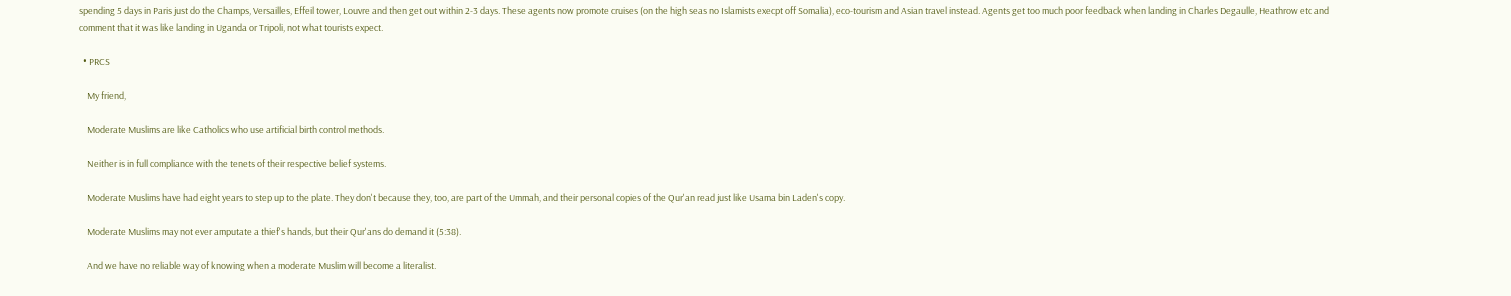spending 5 days in Paris just do the Champs, Versailles, Effeil tower, Louvre and then get out within 2-3 days. These agents now promote cruises (on the high seas no Islamists execpt off Somalia), eco-tourism and Asian travel instead. Agents get too much poor feedback when landing in Charles Degaulle, Heathrow etc and comment that it was like landing in Uganda or Tripoli, not what tourists expect.

  • PRCS

    My friend,

    Moderate Muslims are like Catholics who use artificial birth control methods.

    Neither is in full compliance with the tenets of their respective belief systems.

    Moderate Muslims have had eight years to step up to the plate. They don't because they, too, are part of the Ummah, and their personal copies of the Qur'an read just like Usama bin Laden's copy.

    Moderate Muslims may not ever amputate a thief's hands, but their Qur'ans do demand it (5:38).

    And we have no reliable way of knowing when a moderate Muslim will become a literalist.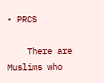• PRCS

    There are Muslims who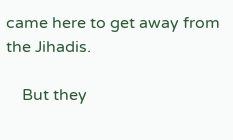came here to get away from the Jihadis.

    But they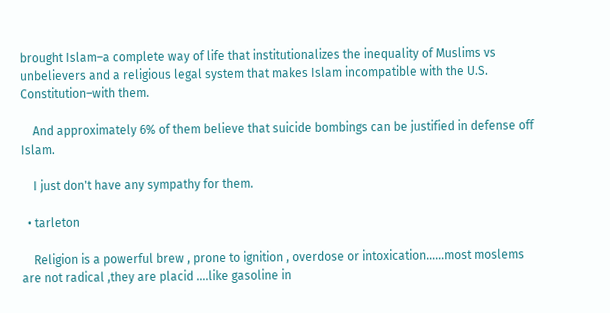brought Islam–a complete way of life that institutionalizes the inequality of Muslims vs unbelievers and a religious legal system that makes Islam incompatible with the U.S. Constitution–with them.

    And approximately 6% of them believe that suicide bombings can be justified in defense off Islam.

    I just don't have any sympathy for them.

  • tarleton

    Religion is a powerful brew , prone to ignition , overdose or intoxication……most moslems are not radical ,they are placid ….like gasoline in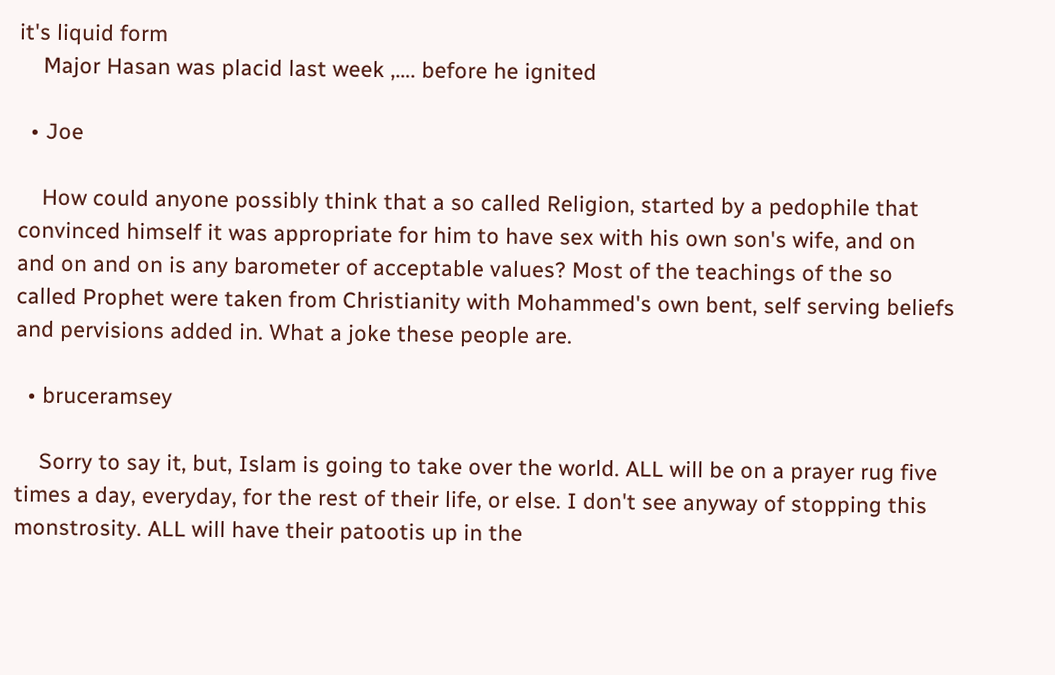it's liquid form
    Major Hasan was placid last week ,…. before he ignited

  • Joe

    How could anyone possibly think that a so called Religion, started by a pedophile that convinced himself it was appropriate for him to have sex with his own son's wife, and on and on and on is any barometer of acceptable values? Most of the teachings of the so called Prophet were taken from Christianity with Mohammed's own bent, self serving beliefs and pervisions added in. What a joke these people are.

  • bruceramsey

    Sorry to say it, but, Islam is going to take over the world. ALL will be on a prayer rug five times a day, everyday, for the rest of their life, or else. I don't see anyway of stopping this monstrosity. ALL will have their patootis up in the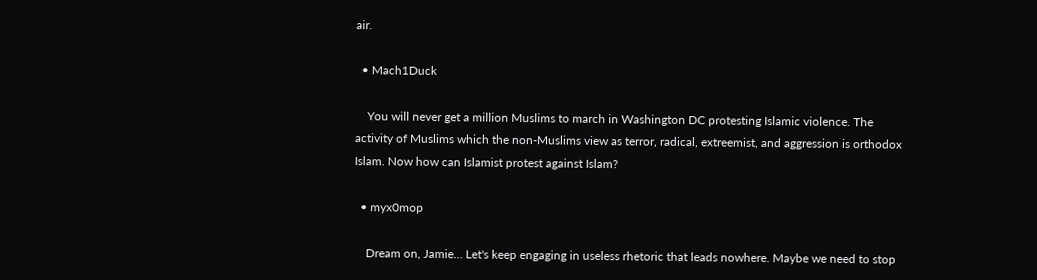air.

  • Mach1Duck

    You will never get a million Muslims to march in Washington DC protesting Islamic violence. The activity of Muslims which the non-Muslims view as terror, radical, extreemist, and aggression is orthodox Islam. Now how can Islamist protest against Islam?

  • myx0mop

    Dream on, Jamie… Let's keep engaging in useless rhetoric that leads nowhere. Maybe we need to stop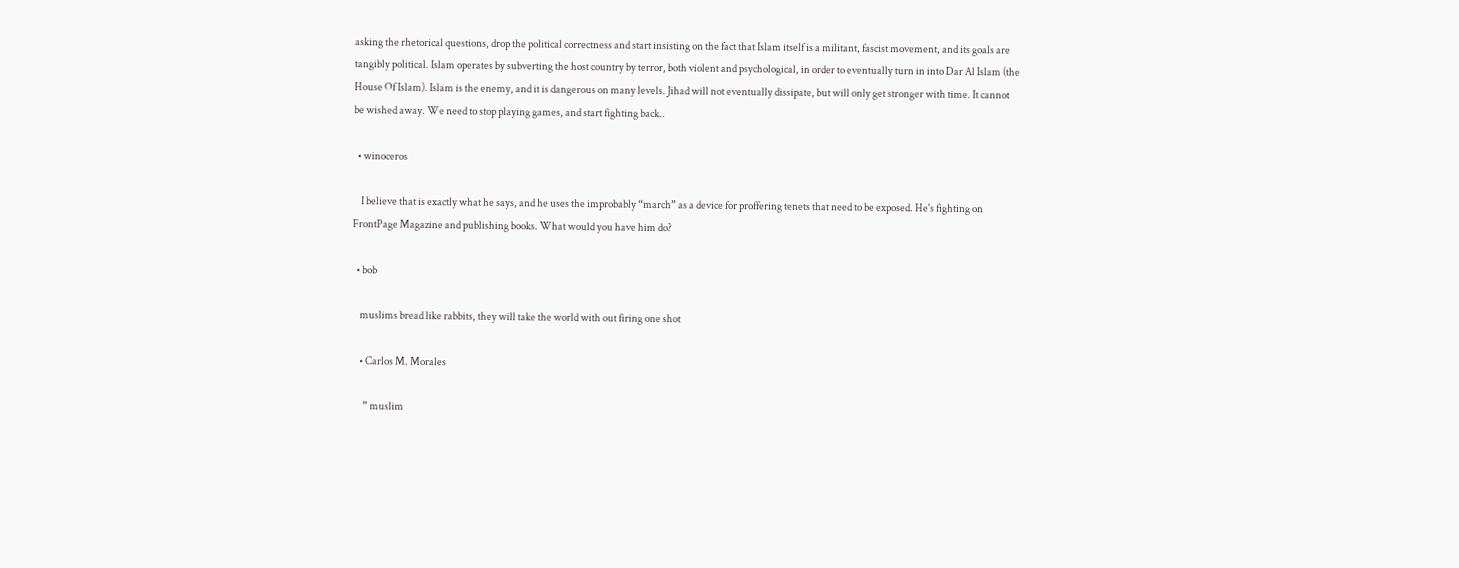asking the rhetorical questions, drop the political correctness and start insisting on the fact that Islam itself is a militant, fascist movement, and its goals are tangibly political. Islam operates by subverting the host country by terror, both violent and psychological, in order to eventually turn in into Dar Al Islam (the House Of Islam). Islam is the enemy, and it is dangerous on many levels. Jihad will not eventually dissipate, but will only get stronger with time. It cannot be wished away. We need to stop playing games, and start fighting back..

  • winoceros

    I believe that is exactly what he says, and he uses the improbably “march” as a device for proffering tenets that need to be exposed. He's fighting on FrontPage Magazine and publishing books. What would you have him do?

  • bob

    muslims bread like rabbits, they will take the world with out firing one shot

    • Carlos M. Morales

      ” muslim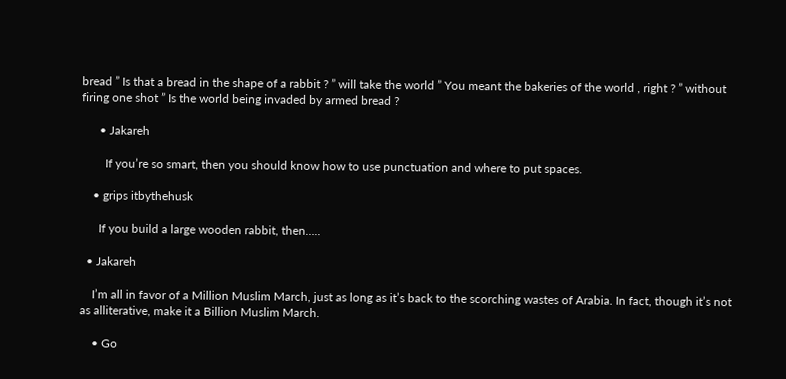bread ” Is that a bread in the shape of a rabbit ? ” will take the world ” You meant the bakeries of the world , right ? ” without firing one shot ” Is the world being invaded by armed bread ?

      • Jakareh

        If you’re so smart, then you should know how to use punctuation and where to put spaces.

    • grips itbythehusk

      If you build a large wooden rabbit, then…..

  • Jakareh

    I’m all in favor of a Million Muslim March, just as long as it’s back to the scorching wastes of Arabia. In fact, though it’s not as alliterative, make it a Billion Muslim March.

    • Go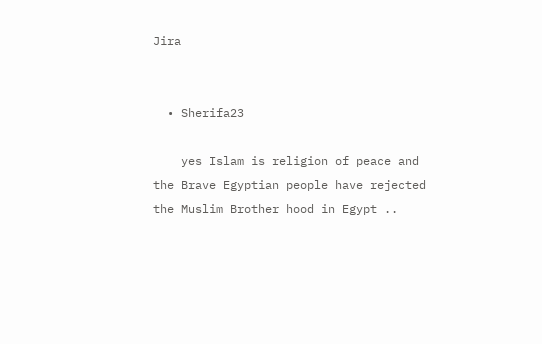Jira


  • Sherifa23

    yes Islam is religion of peace and the Brave Egyptian people have rejected the Muslim Brother hood in Egypt ..